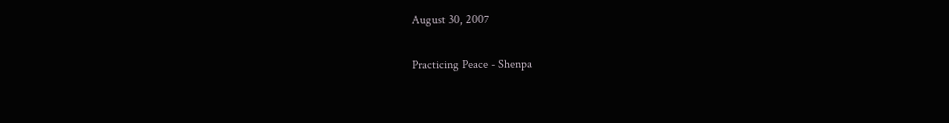August 30, 2007

Practicing Peace - Shenpa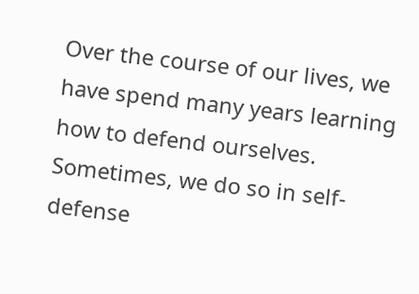Over the course of our lives, we have spend many years learning how to defend ourselves. Sometimes, we do so in self-defense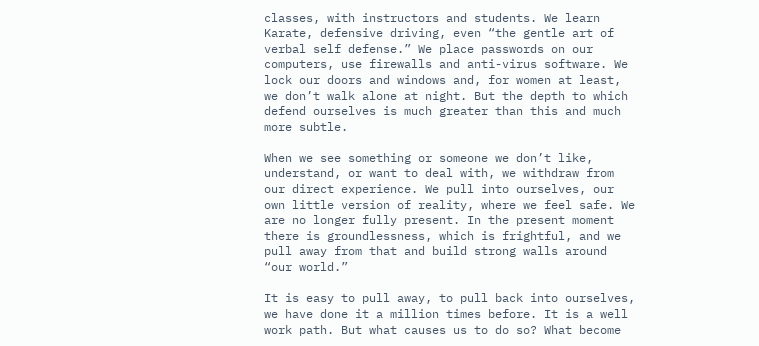classes, with instructors and students. We learn Karate, defensive driving, even “the gentle art of verbal self defense.” We place passwords on our computers, use firewalls and anti-virus software. We lock our doors and windows and, for women at least, we don’t walk alone at night. But the depth to which defend ourselves is much greater than this and much more subtle.

When we see something or someone we don’t like, understand, or want to deal with, we withdraw from our direct experience. We pull into ourselves, our own little version of reality, where we feel safe. We are no longer fully present. In the present moment there is groundlessness, which is frightful, and we pull away from that and build strong walls around “our world.”

It is easy to pull away, to pull back into ourselves, we have done it a million times before. It is a well work path. But what causes us to do so? What become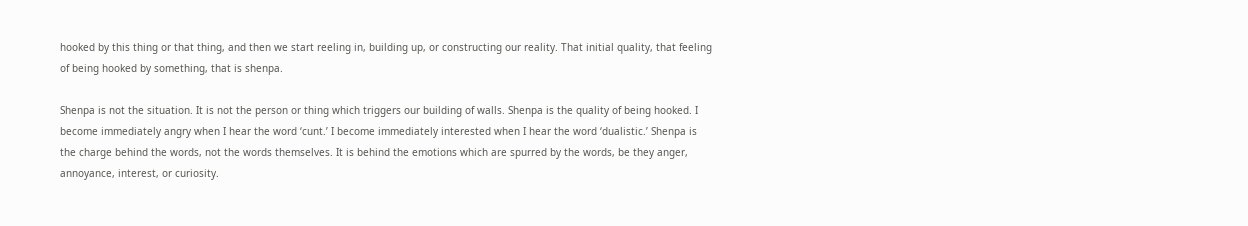hooked by this thing or that thing, and then we start reeling in, building up, or constructing our reality. That initial quality, that feeling of being hooked by something, that is shenpa.

Shenpa is not the situation. It is not the person or thing which triggers our building of walls. Shenpa is the quality of being hooked. I become immediately angry when I hear the word ‘cunt.’ I become immediately interested when I hear the word ‘dualistic.’ Shenpa is the charge behind the words, not the words themselves. It is behind the emotions which are spurred by the words, be they anger, annoyance, interest, or curiosity.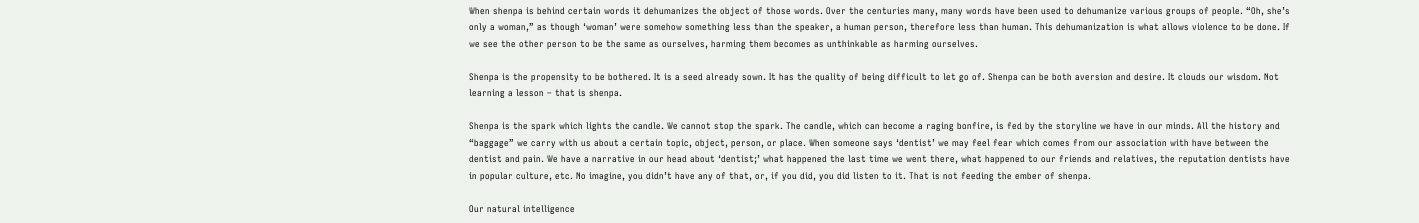When shenpa is behind certain words it dehumanizes the object of those words. Over the centuries many, many words have been used to dehumanize various groups of people. “Oh, she’s only a woman,” as though ‘woman’ were somehow something less than the speaker, a human person, therefore less than human. This dehumanization is what allows violence to be done. If we see the other person to be the same as ourselves, harming them becomes as unthinkable as harming ourselves.

Shenpa is the propensity to be bothered. It is a seed already sown. It has the quality of being difficult to let go of. Shenpa can be both aversion and desire. It clouds our wisdom. Not learning a lesson – that is shenpa.

Shenpa is the spark which lights the candle. We cannot stop the spark. The candle, which can become a raging bonfire, is fed by the storyline we have in our minds. All the history and “baggage” we carry with us about a certain topic, object, person, or place. When someone says ‘dentist’ we may feel fear which comes from our association with have between the dentist and pain. We have a narrative in our head about ‘dentist;’ what happened the last time we went there, what happened to our friends and relatives, the reputation dentists have in popular culture, etc. No imagine, you didn’t have any of that, or, if you did, you did listen to it. That is not feeding the ember of shenpa.

Our natural intelligence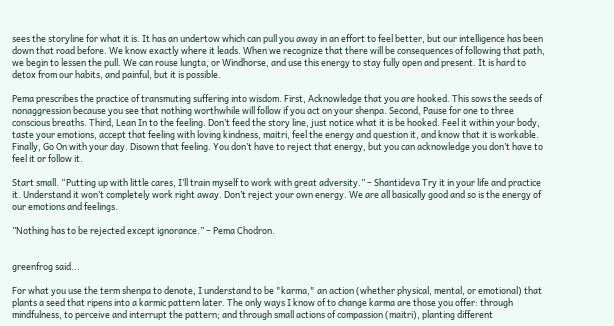sees the storyline for what it is. It has an undertow which can pull you away in an effort to feel better, but our intelligence has been down that road before. We know exactly where it leads. When we recognize that there will be consequences of following that path, we begin to lessen the pull. We can rouse lungta, or Windhorse, and use this energy to stay fully open and present. It is hard to detox from our habits, and painful, but it is possible.

Pema prescribes the practice of transmuting suffering into wisdom. First, Acknowledge that you are hooked. This sows the seeds of nonaggression because you see that nothing worthwhile will follow if you act on your shenpa. Second, Pause for one to three conscious breaths. Third, Lean In to the feeling. Don’t feed the story line, just notice what it is be hooked. Feel it within your body, taste your emotions, accept that feeling with loving kindness, maitri, feel the energy and question it, and know that it is workable. Finally, Go On with your day. Disown that feeling. You don’t have to reject that energy, but you can acknowledge you don’t have to feel it or follow it.

Start small. “Putting up with little cares, I’ll train myself to work with great adversity.” – Shantideva Try it in your life and practice it. Understand it won’t completely work right away. Don’t reject your own energy. We are all basically good and so is the energy of our emotions and feelings.

”Nothing has to be rejected except ignorance.” – Pema Chodron.


greenfrog said...

For what you use the term shenpa to denote, I understand to be "karma," an action (whether physical, mental, or emotional) that plants a seed that ripens into a karmic pattern later. The only ways I know of to change karma are those you offer: through mindfulness, to perceive and interrupt the pattern; and through small actions of compassion (maitri), planting different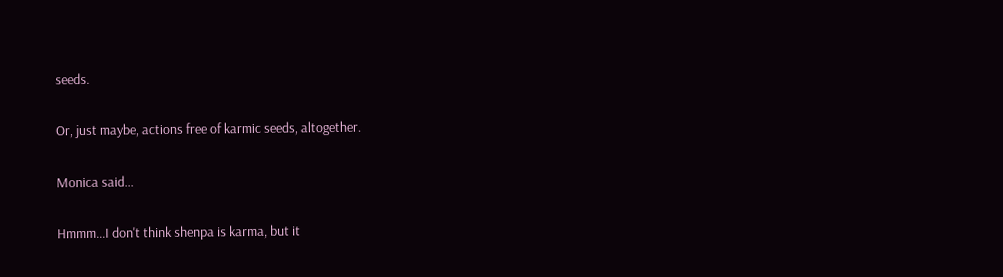seeds.

Or, just maybe, actions free of karmic seeds, altogether.

Monica said...

Hmmm...I don't think shenpa is karma, but it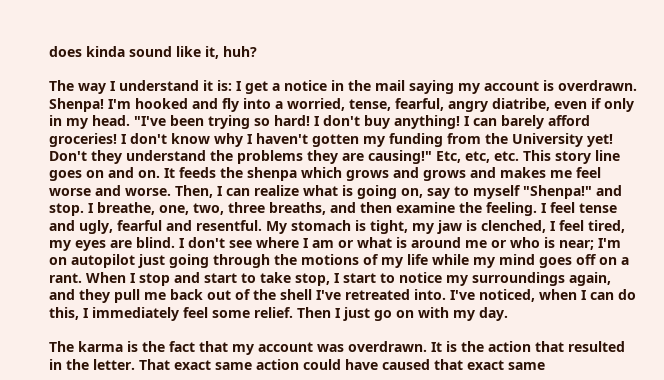does kinda sound like it, huh?

The way I understand it is: I get a notice in the mail saying my account is overdrawn. Shenpa! I'm hooked and fly into a worried, tense, fearful, angry diatribe, even if only in my head. "I've been trying so hard! I don't buy anything! I can barely afford groceries! I don't know why I haven't gotten my funding from the University yet! Don't they understand the problems they are causing!" Etc, etc, etc. This story line goes on and on. It feeds the shenpa which grows and grows and makes me feel worse and worse. Then, I can realize what is going on, say to myself "Shenpa!" and stop. I breathe, one, two, three breaths, and then examine the feeling. I feel tense and ugly, fearful and resentful. My stomach is tight, my jaw is clenched, I feel tired, my eyes are blind. I don't see where I am or what is around me or who is near; I'm on autopilot just going through the motions of my life while my mind goes off on a rant. When I stop and start to take stop, I start to notice my surroundings again, and they pull me back out of the shell I've retreated into. I've noticed, when I can do this, I immediately feel some relief. Then I just go on with my day.

The karma is the fact that my account was overdrawn. It is the action that resulted in the letter. That exact same action could have caused that exact same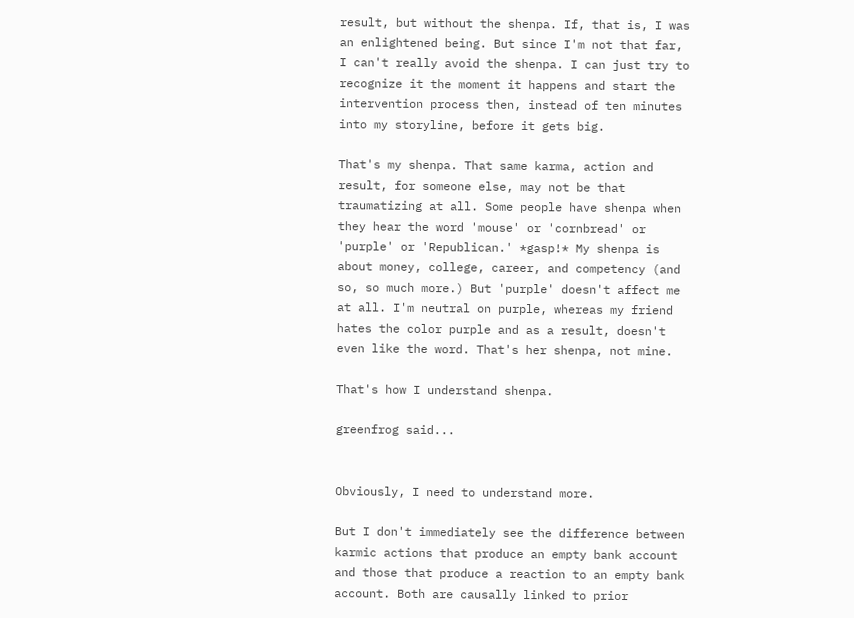result, but without the shenpa. If, that is, I was an enlightened being. But since I'm not that far, I can't really avoid the shenpa. I can just try to recognize it the moment it happens and start the intervention process then, instead of ten minutes into my storyline, before it gets big.

That's my shenpa. That same karma, action and result, for someone else, may not be that traumatizing at all. Some people have shenpa when they hear the word 'mouse' or 'cornbread' or 'purple' or 'Republican.' *gasp!* My shenpa is about money, college, career, and competency (and so, so much more.) But 'purple' doesn't affect me at all. I'm neutral on purple, whereas my friend hates the color purple and as a result, doesn't even like the word. That's her shenpa, not mine.

That's how I understand shenpa.

greenfrog said...


Obviously, I need to understand more.

But I don't immediately see the difference between karmic actions that produce an empty bank account and those that produce a reaction to an empty bank account. Both are causally linked to prior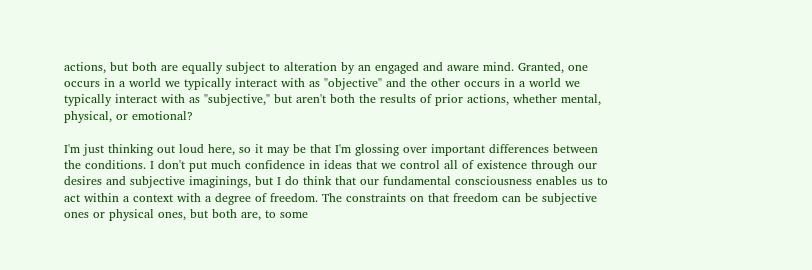actions, but both are equally subject to alteration by an engaged and aware mind. Granted, one occurs in a world we typically interact with as "objective" and the other occurs in a world we typically interact with as "subjective," but aren't both the results of prior actions, whether mental, physical, or emotional?

I'm just thinking out loud here, so it may be that I'm glossing over important differences between the conditions. I don't put much confidence in ideas that we control all of existence through our desires and subjective imaginings, but I do think that our fundamental consciousness enables us to act within a context with a degree of freedom. The constraints on that freedom can be subjective ones or physical ones, but both are, to some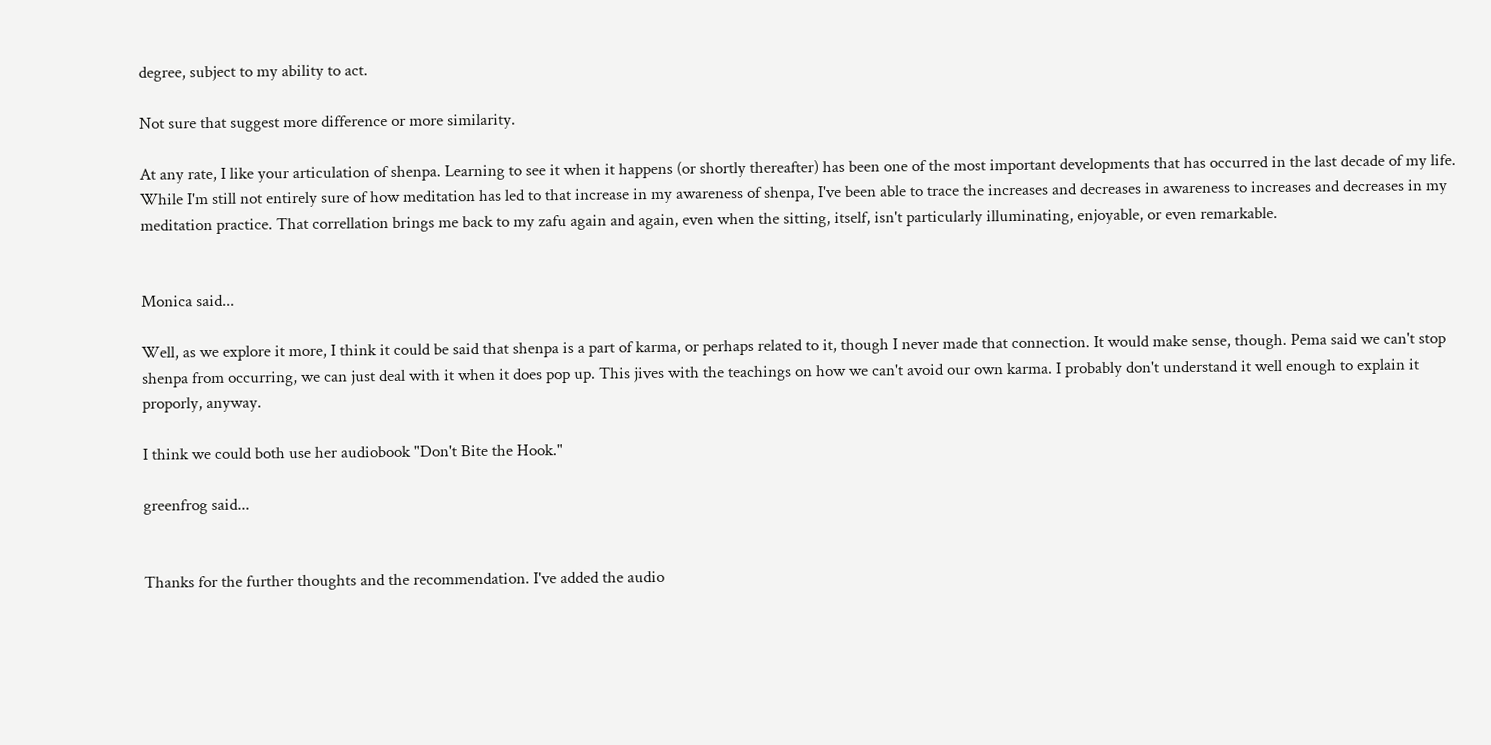degree, subject to my ability to act.

Not sure that suggest more difference or more similarity.

At any rate, I like your articulation of shenpa. Learning to see it when it happens (or shortly thereafter) has been one of the most important developments that has occurred in the last decade of my life. While I'm still not entirely sure of how meditation has led to that increase in my awareness of shenpa, I've been able to trace the increases and decreases in awareness to increases and decreases in my meditation practice. That correllation brings me back to my zafu again and again, even when the sitting, itself, isn't particularly illuminating, enjoyable, or even remarkable.


Monica said...

Well, as we explore it more, I think it could be said that shenpa is a part of karma, or perhaps related to it, though I never made that connection. It would make sense, though. Pema said we can't stop shenpa from occurring, we can just deal with it when it does pop up. This jives with the teachings on how we can't avoid our own karma. I probably don't understand it well enough to explain it proporly, anyway.

I think we could both use her audiobook "Don't Bite the Hook."

greenfrog said...


Thanks for the further thoughts and the recommendation. I've added the audio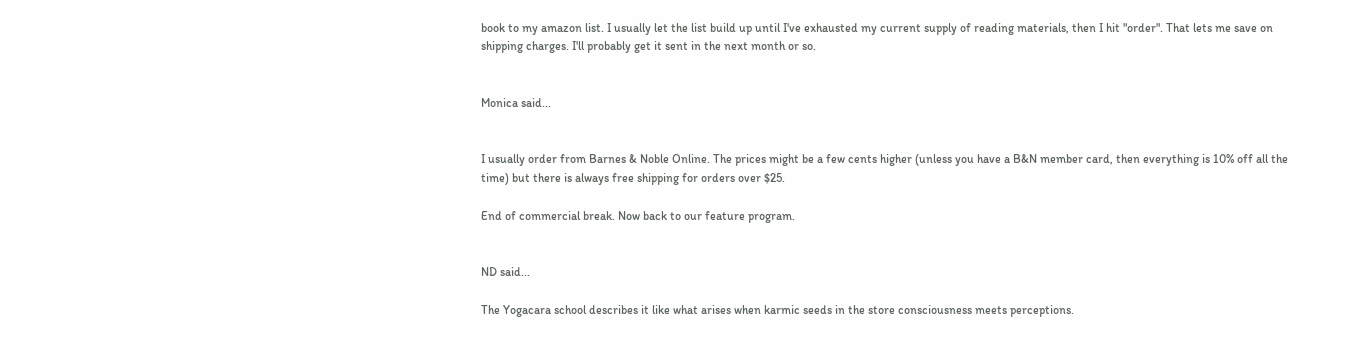book to my amazon list. I usually let the list build up until I've exhausted my current supply of reading materials, then I hit "order". That lets me save on shipping charges. I'll probably get it sent in the next month or so.


Monica said...


I usually order from Barnes & Noble Online. The prices might be a few cents higher (unless you have a B&N member card, then everything is 10% off all the time) but there is always free shipping for orders over $25.

End of commercial break. Now back to our feature program.


ND said...

The Yogacara school describes it like what arises when karmic seeds in the store consciousness meets perceptions.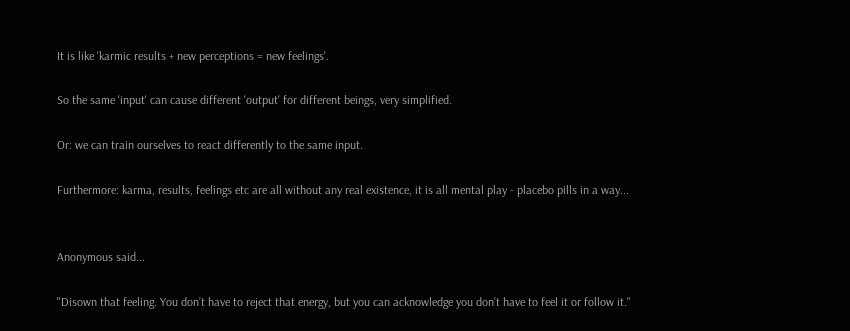It is like 'karmic results + new perceptions = new feelings'.

So the same 'input' can cause different 'output' for different beings, very simplified.

Or: we can train ourselves to react differently to the same input.

Furthermore: karma, results, feelings etc are all without any real existence, it is all mental play - placebo pills in a way...


Anonymous said...

"Disown that feeling. You don’t have to reject that energy, but you can acknowledge you don’t have to feel it or follow it."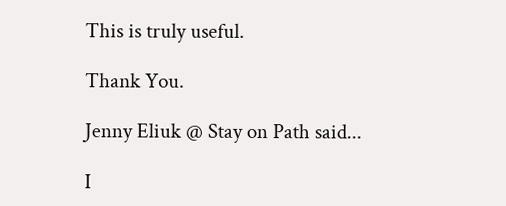This is truly useful.

Thank You.

Jenny Eliuk @ Stay on Path said...

I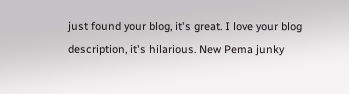just found your blog, it's great. I love your blog description, it's hilarious. New Pema junky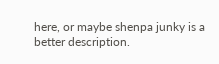here, or maybe shenpa junky is a better description.